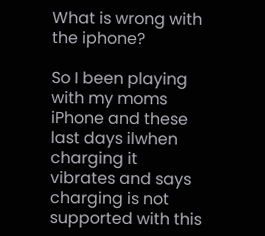What is wrong with the iphone?

So I been playing with my moms iPhone and these last days ilwhen charging it vibrates and says charging is not supported with this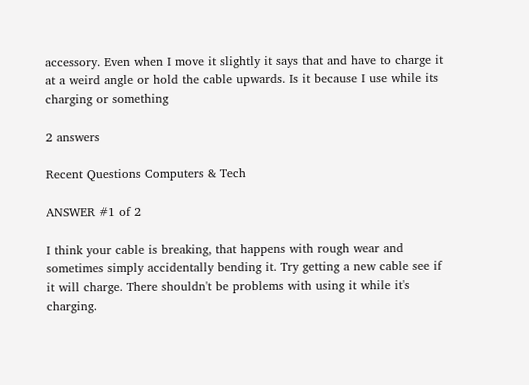accessory. Even when I move it slightly it says that and have to charge it at a weird angle or hold the cable upwards. Is it because I use while its charging or something

2 answers

Recent Questions Computers & Tech

ANSWER #1 of 2

I think your cable is breaking, that happens with rough wear and sometimes simply accidentally bending it. Try getting a new cable see if it will charge. There shouldn't be problems with using it while it's charging.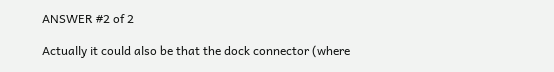ANSWER #2 of 2

Actually it could also be that the dock connector (where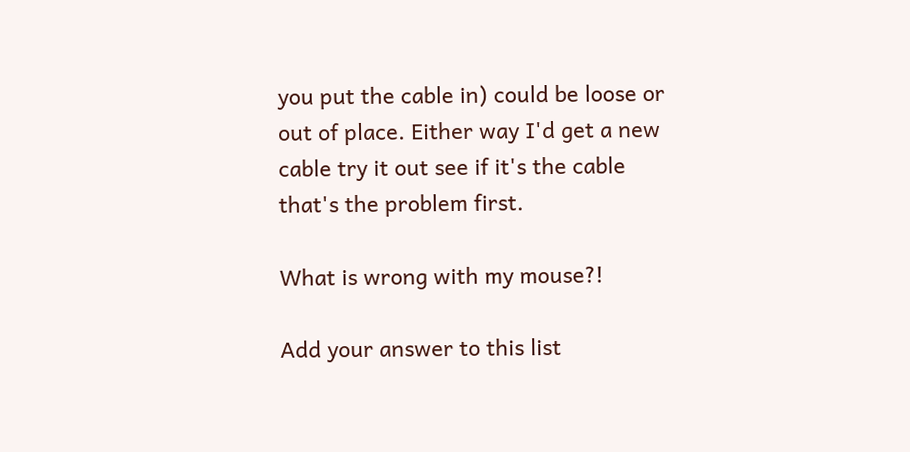you put the cable in) could be loose or out of place. Either way I'd get a new cable try it out see if it's the cable that's the problem first.

What is wrong with my mouse?!

Add your answer to this list